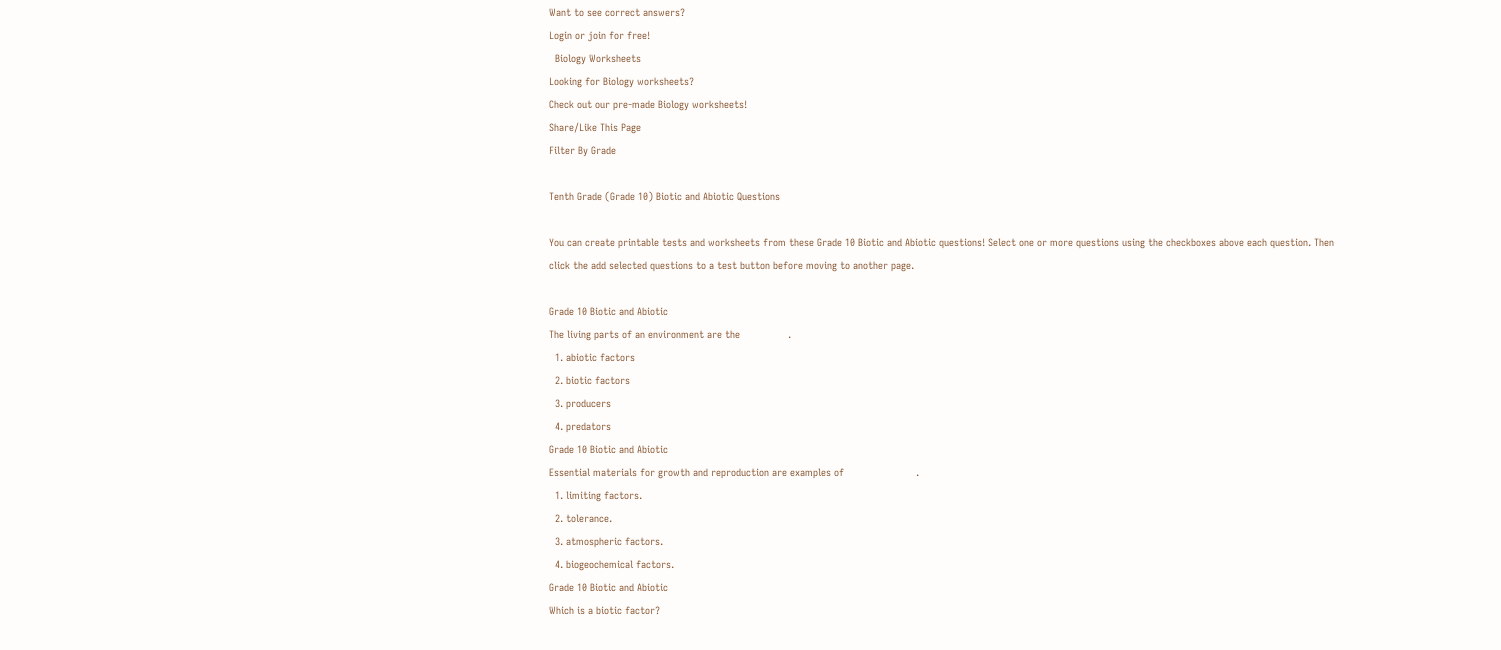Want to see correct answers?
Login or join for free!
  Biology Worksheets
Looking for Biology worksheets?
Check out our pre-made Biology worksheets!
Share/Like This Page
Filter By Grade

Tenth Grade (Grade 10) Biotic and Abiotic Questions

You can create printable tests and worksheets from these Grade 10 Biotic and Abiotic questions! Select one or more questions using the checkboxes above each question. Then click the add selected questions to a test button before moving to another page.

Grade 10 Biotic and Abiotic
The living parts of an environment are the                .
  1. abiotic factors
  2. biotic factors
  3. producers
  4. predators
Grade 10 Biotic and Abiotic
Essential materials for growth and reproduction are examples of                        .
  1. limiting factors.
  2. tolerance.
  3. atmospheric factors.
  4. biogeochemical factors.
Grade 10 Biotic and Abiotic
Which is a biotic factor?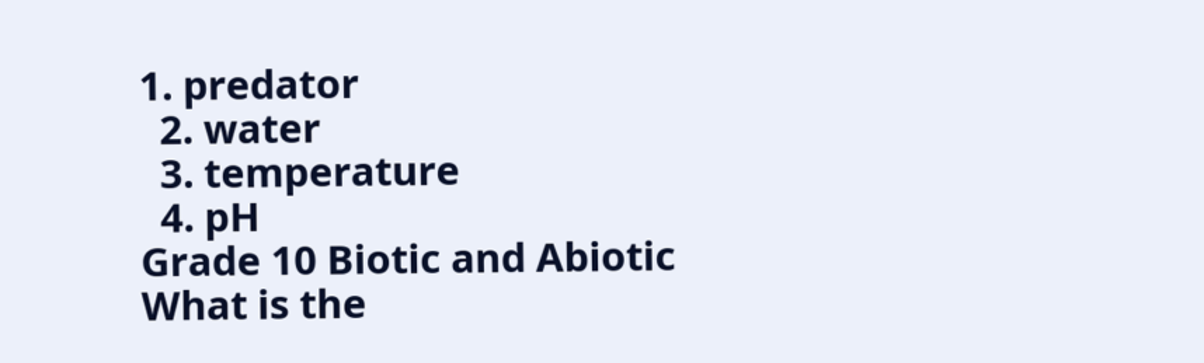1. predator
  2. water
  3. temperature
  4. pH
Grade 10 Biotic and Abiotic
What is the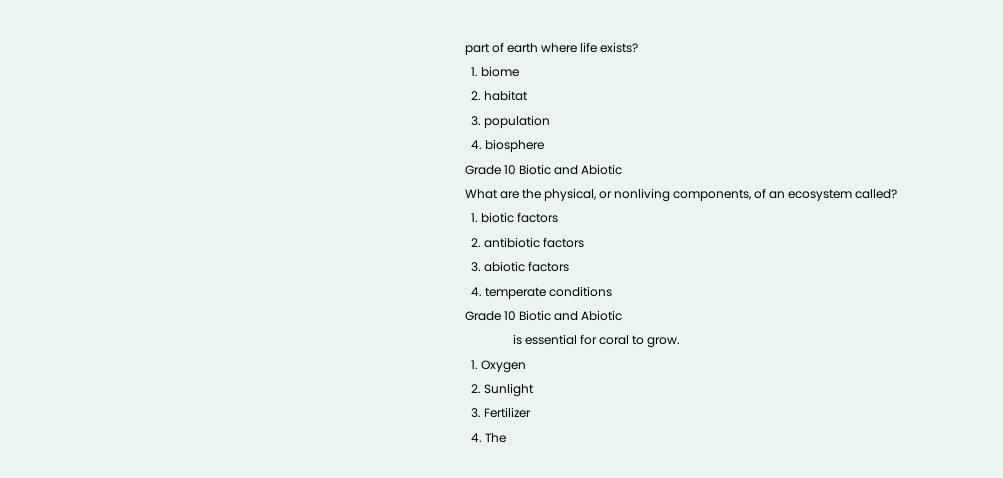part of earth where life exists?
  1. biome
  2. habitat
  3. population
  4. biosphere
Grade 10 Biotic and Abiotic
What are the physical, or nonliving components, of an ecosystem called?
  1. biotic factors
  2. antibiotic factors
  3. abiotic factors
  4. temperate conditions
Grade 10 Biotic and Abiotic
                is essential for coral to grow.
  1. Oxygen
  2. Sunlight
  3. Fertilizer
  4. The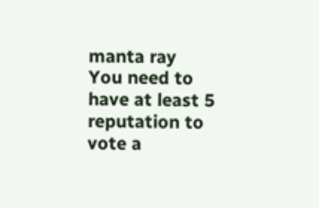manta ray
You need to have at least 5 reputation to vote a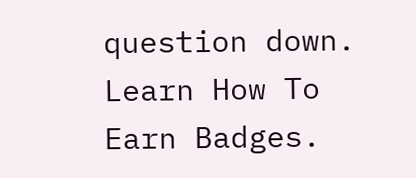question down. Learn How To Earn Badges.